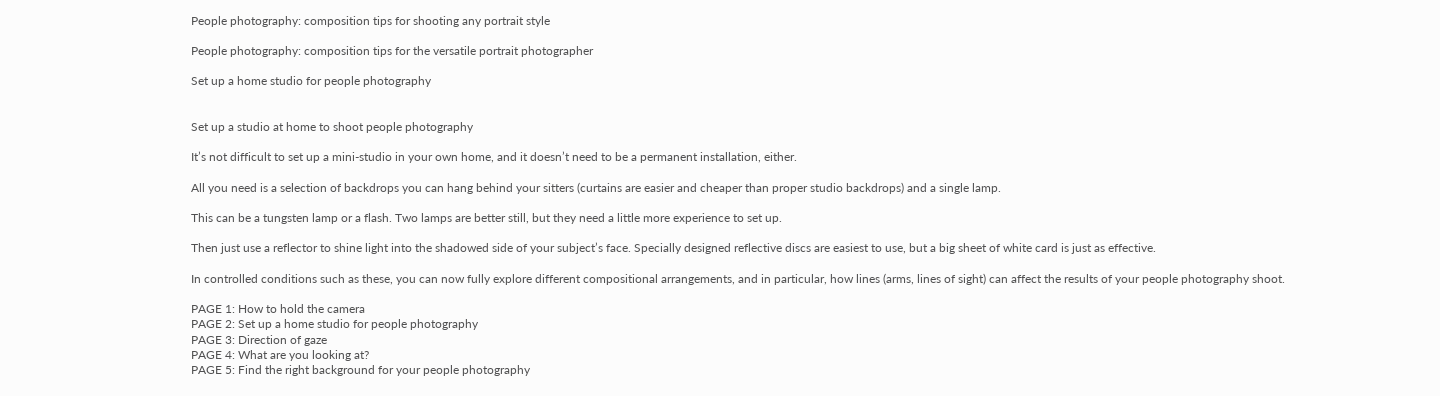People photography: composition tips for shooting any portrait style

People photography: composition tips for the versatile portrait photographer

Set up a home studio for people photography


Set up a studio at home to shoot people photography

It’s not difficult to set up a mini-studio in your own home, and it doesn’t need to be a permanent installation, either.

All you need is a selection of backdrops you can hang behind your sitters (curtains are easier and cheaper than proper studio backdrops) and a single lamp.

This can be a tungsten lamp or a flash. Two lamps are better still, but they need a little more experience to set up.

Then just use a reflector to shine light into the shadowed side of your subject’s face. Specially designed reflective discs are easiest to use, but a big sheet of white card is just as effective.

In controlled conditions such as these, you can now fully explore different compositional arrangements, and in particular, how lines (arms, lines of sight) can affect the results of your people photography shoot.

PAGE 1: How to hold the camera
PAGE 2: Set up a home studio for people photography
PAGE 3: Direction of gaze
PAGE 4: What are you looking at?
PAGE 5: Find the right background for your people photography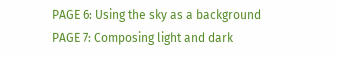PAGE 6: Using the sky as a background
PAGE 7: Composing light and dark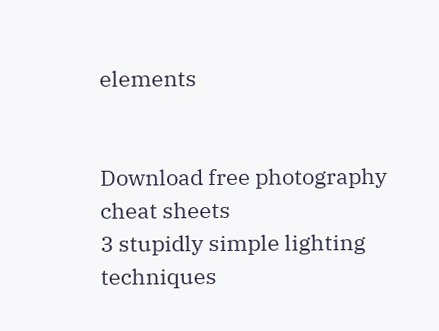elements


Download free photography cheat sheets
3 stupidly simple lighting techniques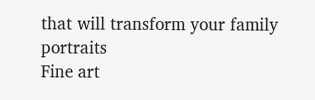that will transform your family portraits
Fine art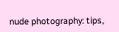nude photography: tips,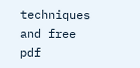techniques and free pdf